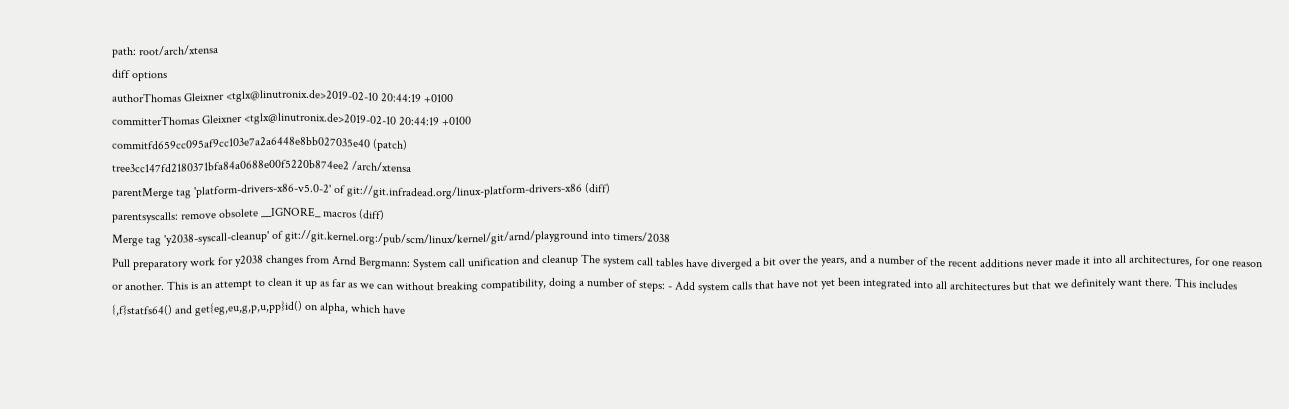path: root/arch/xtensa
diff options
authorThomas Gleixner <tglx@linutronix.de>2019-02-10 20:44:19 +0100
committerThomas Gleixner <tglx@linutronix.de>2019-02-10 20:44:19 +0100
commitfd659cc095af9cc103e7a2a6448e8bb027035e40 (patch)
tree3cc147fd2180371bfa84a0688e00f5220b874ee2 /arch/xtensa
parentMerge tag 'platform-drivers-x86-v5.0-2' of git://git.infradead.org/linux-platform-drivers-x86 (diff)
parentsyscalls: remove obsolete __IGNORE_ macros (diff)
Merge tag 'y2038-syscall-cleanup' of git://git.kernel.org:/pub/scm/linux/kernel/git/arnd/playground into timers/2038
Pull preparatory work for y2038 changes from Arnd Bergmann: System call unification and cleanup The system call tables have diverged a bit over the years, and a number of the recent additions never made it into all architectures, for one reason or another. This is an attempt to clean it up as far as we can without breaking compatibility, doing a number of steps: - Add system calls that have not yet been integrated into all architectures but that we definitely want there. This includes {,f}statfs64() and get{eg,eu,g,p,u,pp}id() on alpha, which have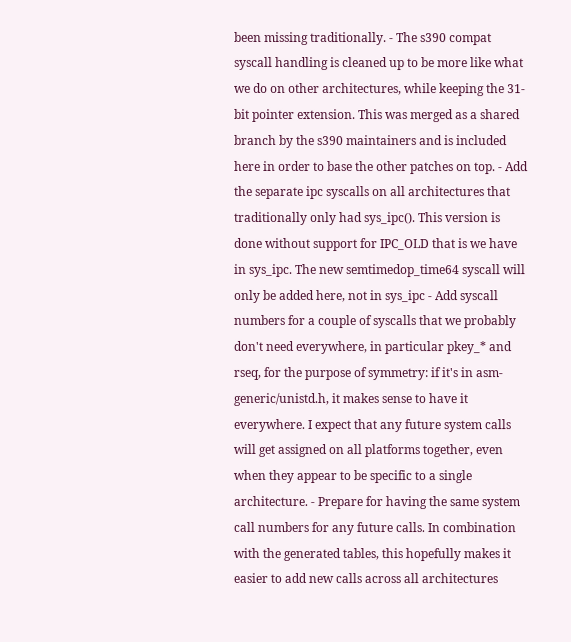been missing traditionally. - The s390 compat syscall handling is cleaned up to be more like what we do on other architectures, while keeping the 31-bit pointer extension. This was merged as a shared branch by the s390 maintainers and is included here in order to base the other patches on top. - Add the separate ipc syscalls on all architectures that traditionally only had sys_ipc(). This version is done without support for IPC_OLD that is we have in sys_ipc. The new semtimedop_time64 syscall will only be added here, not in sys_ipc - Add syscall numbers for a couple of syscalls that we probably don't need everywhere, in particular pkey_* and rseq, for the purpose of symmetry: if it's in asm-generic/unistd.h, it makes sense to have it everywhere. I expect that any future system calls will get assigned on all platforms together, even when they appear to be specific to a single architecture. - Prepare for having the same system call numbers for any future calls. In combination with the generated tables, this hopefully makes it easier to add new calls across all architectures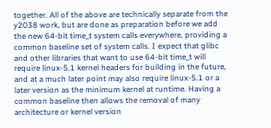together. All of the above are technically separate from the y2038 work, but are done as preparation before we add the new 64-bit time_t system calls everywhere, providing a common baseline set of system calls. I expect that glibc and other libraries that want to use 64-bit time_t will require linux-5.1 kernel headers for building in the future, and at a much later point may also require linux-5.1 or a later version as the minimum kernel at runtime. Having a common baseline then allows the removal of many architecture or kernel version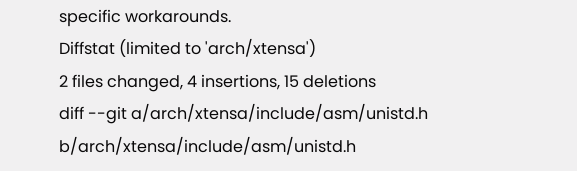specific workarounds.
Diffstat (limited to 'arch/xtensa')
2 files changed, 4 insertions, 15 deletions
diff --git a/arch/xtensa/include/asm/unistd.h b/arch/xtensa/include/asm/unistd.h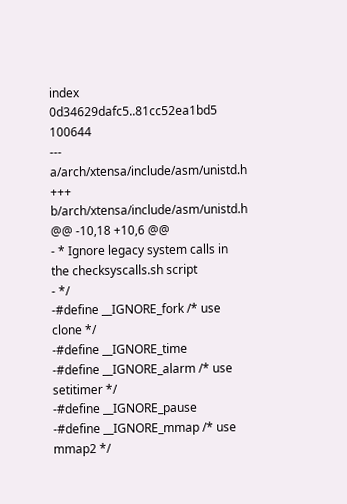index 0d34629dafc5..81cc52ea1bd5 100644
--- a/arch/xtensa/include/asm/unistd.h
+++ b/arch/xtensa/include/asm/unistd.h
@@ -10,18 +10,6 @@
- * Ignore legacy system calls in the checksyscalls.sh script
- */
-#define __IGNORE_fork /* use clone */
-#define __IGNORE_time
-#define __IGNORE_alarm /* use setitimer */
-#define __IGNORE_pause
-#define __IGNORE_mmap /* use mmap2 */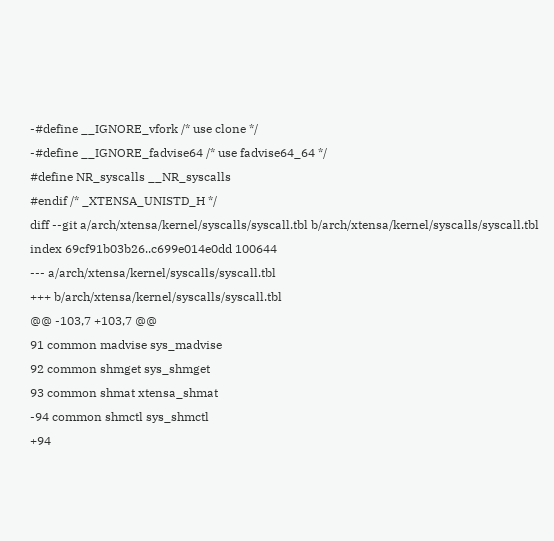-#define __IGNORE_vfork /* use clone */
-#define __IGNORE_fadvise64 /* use fadvise64_64 */
#define NR_syscalls __NR_syscalls
#endif /* _XTENSA_UNISTD_H */
diff --git a/arch/xtensa/kernel/syscalls/syscall.tbl b/arch/xtensa/kernel/syscalls/syscall.tbl
index 69cf91b03b26..c699e014e0dd 100644
--- a/arch/xtensa/kernel/syscalls/syscall.tbl
+++ b/arch/xtensa/kernel/syscalls/syscall.tbl
@@ -103,7 +103,7 @@
91 common madvise sys_madvise
92 common shmget sys_shmget
93 common shmat xtensa_shmat
-94 common shmctl sys_shmctl
+94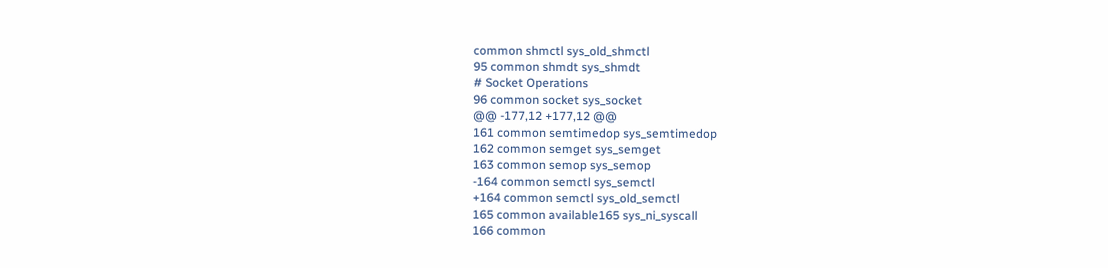common shmctl sys_old_shmctl
95 common shmdt sys_shmdt
# Socket Operations
96 common socket sys_socket
@@ -177,12 +177,12 @@
161 common semtimedop sys_semtimedop
162 common semget sys_semget
163 common semop sys_semop
-164 common semctl sys_semctl
+164 common semctl sys_old_semctl
165 common available165 sys_ni_syscall
166 common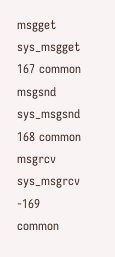msgget sys_msgget
167 common msgsnd sys_msgsnd
168 common msgrcv sys_msgrcv
-169 common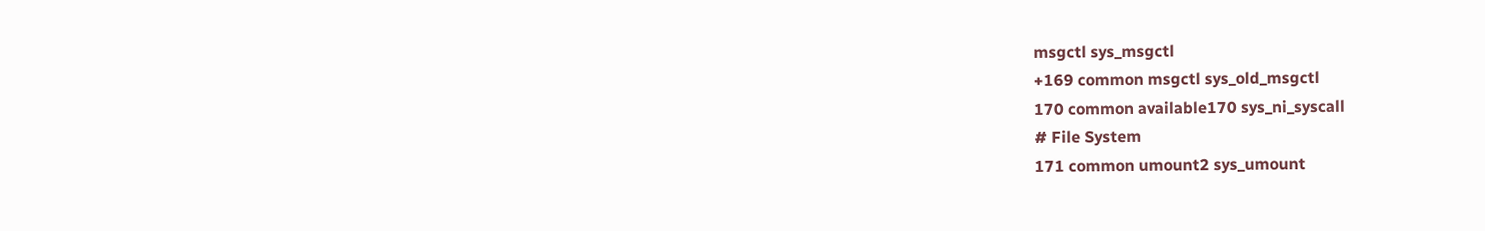msgctl sys_msgctl
+169 common msgctl sys_old_msgctl
170 common available170 sys_ni_syscall
# File System
171 common umount2 sys_umount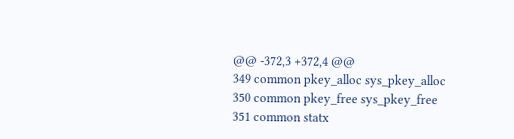@@ -372,3 +372,4 @@
349 common pkey_alloc sys_pkey_alloc
350 common pkey_free sys_pkey_free
351 common statx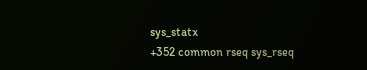sys_statx
+352 common rseq sys_rseq